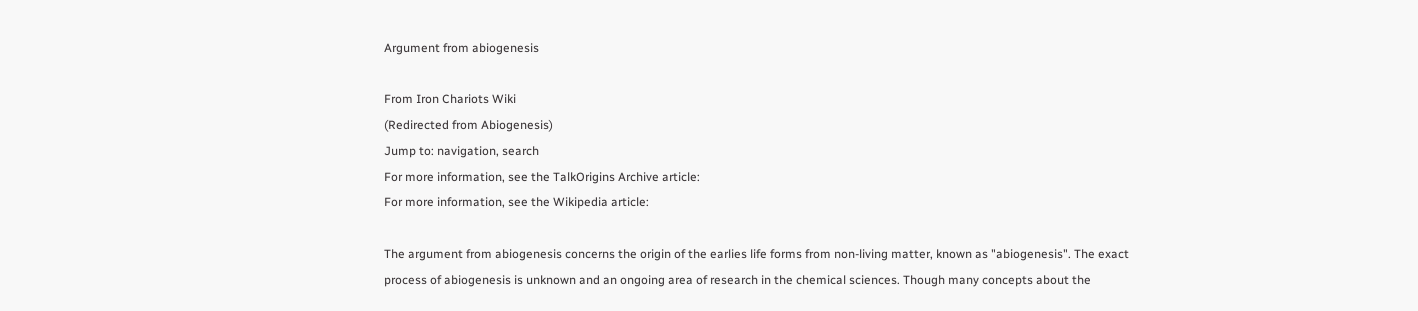Argument from abiogenesis

From Iron Chariots Wiki
(Redirected from Abiogenesis)
Jump to: navigation, search
For more information, see the TalkOrigins Archive article:
For more information, see the Wikipedia article:

The argument from abiogenesis concerns the origin of the earlies life forms from non-living matter, known as "abiogenesis". The exact process of abiogenesis is unknown and an ongoing area of research in the chemical sciences. Though many concepts about the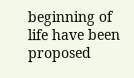beginning of life have been proposed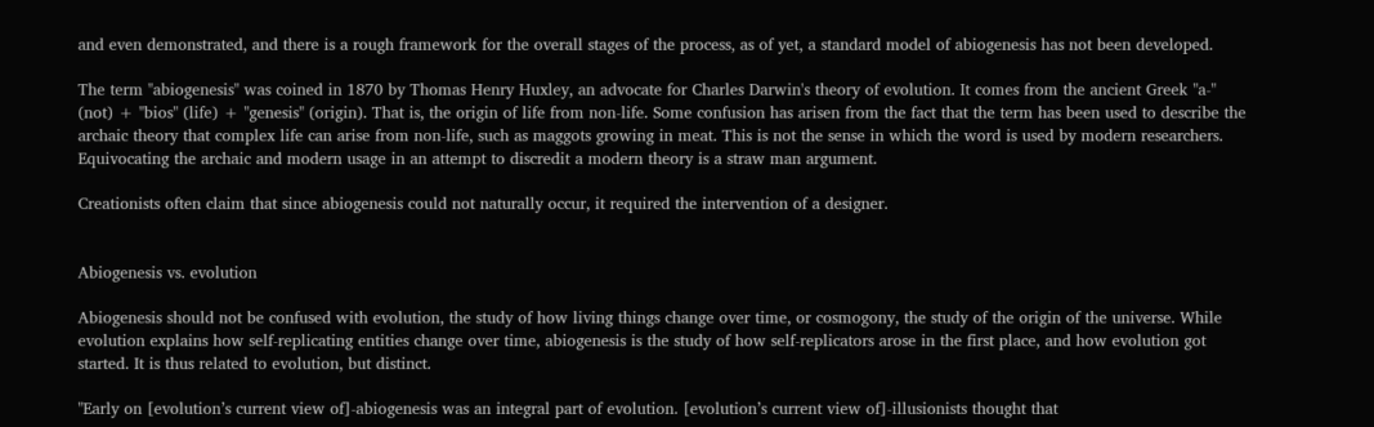and even demonstrated, and there is a rough framework for the overall stages of the process, as of yet, a standard model of abiogenesis has not been developed.

The term "abiogenesis" was coined in 1870 by Thomas Henry Huxley, an advocate for Charles Darwin's theory of evolution. It comes from the ancient Greek "a-" (not) + "bios" (life) + "genesis" (origin). That is, the origin of life from non-life. Some confusion has arisen from the fact that the term has been used to describe the archaic theory that complex life can arise from non-life, such as maggots growing in meat. This is not the sense in which the word is used by modern researchers. Equivocating the archaic and modern usage in an attempt to discredit a modern theory is a straw man argument.

Creationists often claim that since abiogenesis could not naturally occur, it required the intervention of a designer.


Abiogenesis vs. evolution

Abiogenesis should not be confused with evolution, the study of how living things change over time, or cosmogony, the study of the origin of the universe. While evolution explains how self-replicating entities change over time, abiogenesis is the study of how self-replicators arose in the first place, and how evolution got started. It is thus related to evolution, but distinct.

"Early on [evolution’s current view of]-abiogenesis was an integral part of evolution. [evolution’s current view of]-illusionists thought that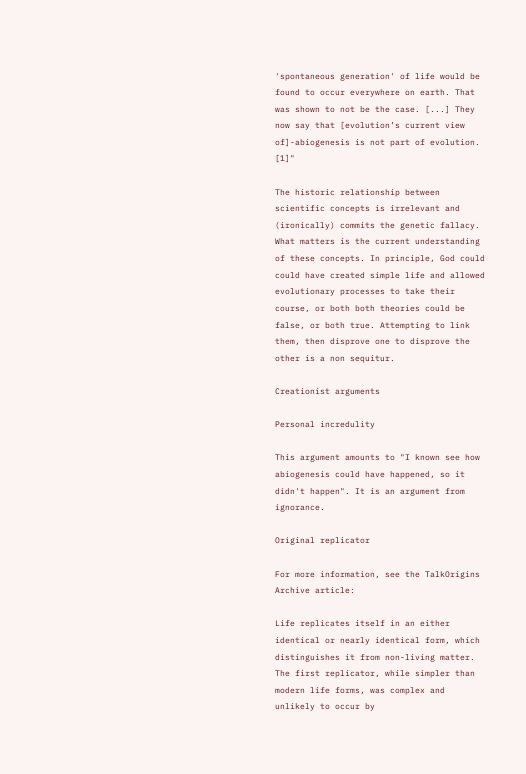'spontaneous generation' of life would be found to occur everywhere on earth. That was shown to not be the case. [...] They now say that [evolution’s current view of]-abiogenesis is not part of evolution. [1]"

The historic relationship between scientific concepts is irrelevant and (ironically) commits the genetic fallacy. What matters is the current understanding of these concepts. In principle, God could could have created simple life and allowed evolutionary processes to take their course, or both both theories could be false, or both true. Attempting to link them, then disprove one to disprove the other is a non sequitur.

Creationist arguments

Personal incredulity

This argument amounts to "I known see how abiogenesis could have happened, so it didn't happen". It is an argument from ignorance.

Original replicator

For more information, see the TalkOrigins Archive article:

Life replicates itself in an either identical or nearly identical form, which distinguishes it from non-living matter. The first replicator, while simpler than modern life forms, was complex and unlikely to occur by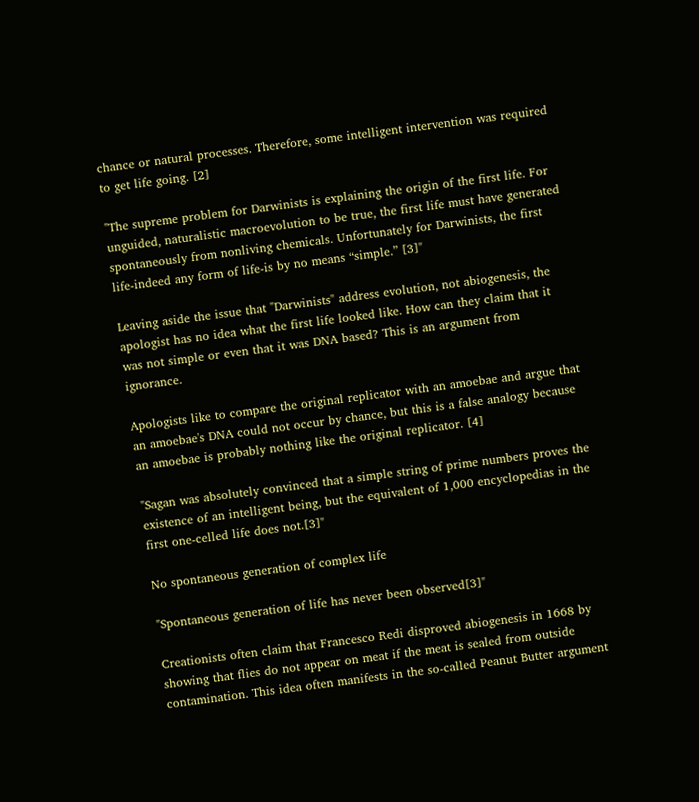chance or natural processes. Therefore, some intelligent intervention was required to get life going. [2]

"The supreme problem for Darwinists is explaining the origin of the first life. For unguided, naturalistic macroevolution to be true, the first life must have generated spontaneously from nonliving chemicals. Unfortunately for Darwinists, the first life-indeed any form of life-is by no means “simple.” [3]"

Leaving aside the issue that "Darwinists" address evolution, not abiogenesis, the apologist has no idea what the first life looked like. How can they claim that it was not simple or even that it was DNA based? This is an argument from ignorance.

Apologists like to compare the original replicator with an amoebae and argue that an amoebae's DNA could not occur by chance, but this is a false analogy because an amoebae is probably nothing like the original replicator. [4]

"Sagan was absolutely convinced that a simple string of prime numbers proves the existence of an intelligent being, but the equivalent of 1,000 encyclopedias in the first one-celled life does not.[3]"

No spontaneous generation of complex life

"Spontaneous generation of life has never been observed[3]"

Creationists often claim that Francesco Redi disproved abiogenesis in 1668 by showing that flies do not appear on meat if the meat is sealed from outside contamination. This idea often manifests in the so-called Peanut Butter argument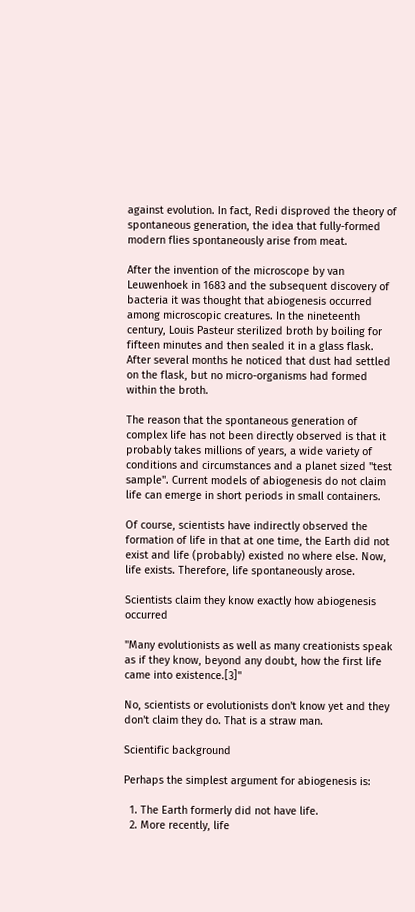against evolution. In fact, Redi disproved the theory of spontaneous generation, the idea that fully-formed modern flies spontaneously arise from meat.

After the invention of the microscope by van Leuwenhoek in 1683 and the subsequent discovery of bacteria it was thought that abiogenesis occurred among microscopic creatures. In the nineteenth century, Louis Pasteur sterilized broth by boiling for fifteen minutes and then sealed it in a glass flask. After several months he noticed that dust had settled on the flask, but no micro-organisms had formed within the broth.

The reason that the spontaneous generation of complex life has not been directly observed is that it probably takes millions of years, a wide variety of conditions and circumstances and a planet sized "test sample". Current models of abiogenesis do not claim life can emerge in short periods in small containers.

Of course, scientists have indirectly observed the formation of life in that at one time, the Earth did not exist and life (probably) existed no where else. Now, life exists. Therefore, life spontaneously arose.

Scientists claim they know exactly how abiogenesis occurred

"Many evolutionists as well as many creationists speak as if they know, beyond any doubt, how the first life came into existence.[3]"

No, scientists or evolutionists don't know yet and they don't claim they do. That is a straw man.

Scientific background

Perhaps the simplest argument for abiogenesis is:

  1. The Earth formerly did not have life.
  2. More recently, life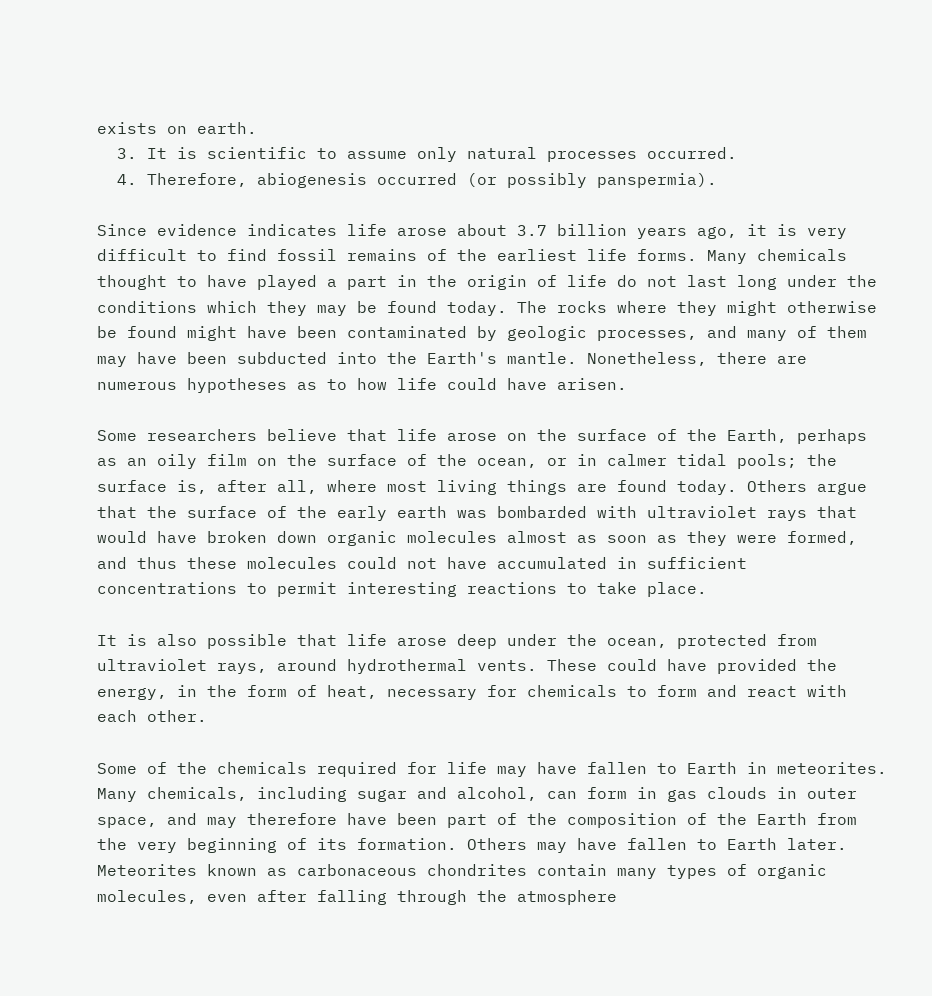exists on earth.
  3. It is scientific to assume only natural processes occurred.
  4. Therefore, abiogenesis occurred (or possibly panspermia).

Since evidence indicates life arose about 3.7 billion years ago, it is very difficult to find fossil remains of the earliest life forms. Many chemicals thought to have played a part in the origin of life do not last long under the conditions which they may be found today. The rocks where they might otherwise be found might have been contaminated by geologic processes, and many of them may have been subducted into the Earth's mantle. Nonetheless, there are numerous hypotheses as to how life could have arisen.

Some researchers believe that life arose on the surface of the Earth, perhaps as an oily film on the surface of the ocean, or in calmer tidal pools; the surface is, after all, where most living things are found today. Others argue that the surface of the early earth was bombarded with ultraviolet rays that would have broken down organic molecules almost as soon as they were formed, and thus these molecules could not have accumulated in sufficient concentrations to permit interesting reactions to take place.

It is also possible that life arose deep under the ocean, protected from ultraviolet rays, around hydrothermal vents. These could have provided the energy, in the form of heat, necessary for chemicals to form and react with each other.

Some of the chemicals required for life may have fallen to Earth in meteorites. Many chemicals, including sugar and alcohol, can form in gas clouds in outer space, and may therefore have been part of the composition of the Earth from the very beginning of its formation. Others may have fallen to Earth later. Meteorites known as carbonaceous chondrites contain many types of organic molecules, even after falling through the atmosphere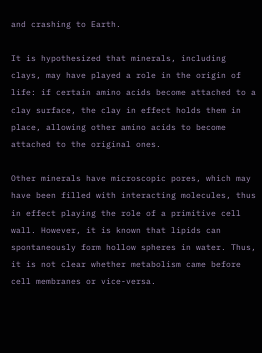and crashing to Earth.

It is hypothesized that minerals, including clays, may have played a role in the origin of life: if certain amino acids become attached to a clay surface, the clay in effect holds them in place, allowing other amino acids to become attached to the original ones.

Other minerals have microscopic pores, which may have been filled with interacting molecules, thus in effect playing the role of a primitive cell wall. However, it is known that lipids can spontaneously form hollow spheres in water. Thus, it is not clear whether metabolism came before cell membranes or vice-versa.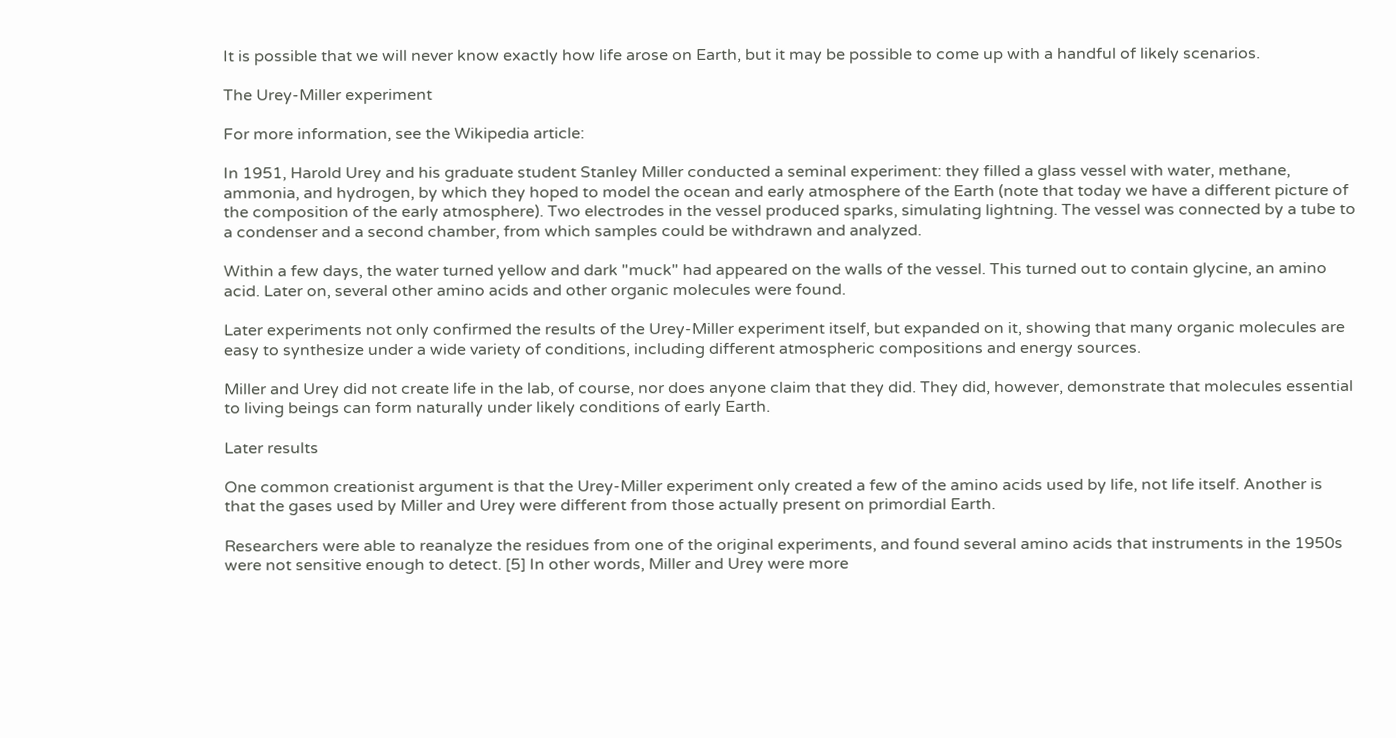It is possible that we will never know exactly how life arose on Earth, but it may be possible to come up with a handful of likely scenarios.

The Urey-Miller experiment

For more information, see the Wikipedia article:

In 1951, Harold Urey and his graduate student Stanley Miller conducted a seminal experiment: they filled a glass vessel with water, methane, ammonia, and hydrogen, by which they hoped to model the ocean and early atmosphere of the Earth (note that today we have a different picture of the composition of the early atmosphere). Two electrodes in the vessel produced sparks, simulating lightning. The vessel was connected by a tube to a condenser and a second chamber, from which samples could be withdrawn and analyzed.

Within a few days, the water turned yellow and dark "muck" had appeared on the walls of the vessel. This turned out to contain glycine, an amino acid. Later on, several other amino acids and other organic molecules were found.

Later experiments not only confirmed the results of the Urey-Miller experiment itself, but expanded on it, showing that many organic molecules are easy to synthesize under a wide variety of conditions, including different atmospheric compositions and energy sources.

Miller and Urey did not create life in the lab, of course, nor does anyone claim that they did. They did, however, demonstrate that molecules essential to living beings can form naturally under likely conditions of early Earth.

Later results

One common creationist argument is that the Urey-Miller experiment only created a few of the amino acids used by life, not life itself. Another is that the gases used by Miller and Urey were different from those actually present on primordial Earth.

Researchers were able to reanalyze the residues from one of the original experiments, and found several amino acids that instruments in the 1950s were not sensitive enough to detect. [5] In other words, Miller and Urey were more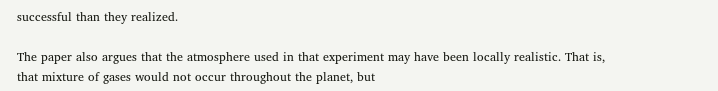successful than they realized.

The paper also argues that the atmosphere used in that experiment may have been locally realistic. That is, that mixture of gases would not occur throughout the planet, but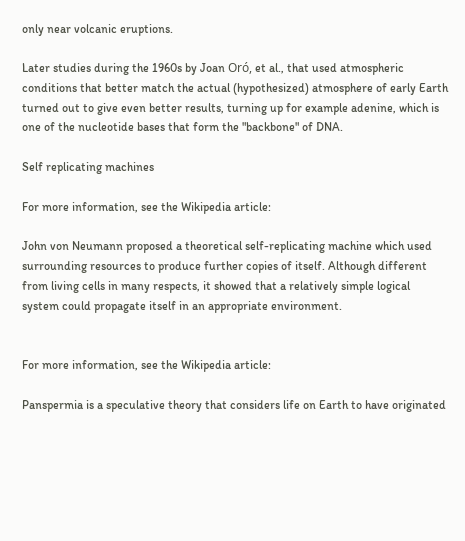only near volcanic eruptions.

Later studies during the 1960s by Joan Oró, et al., that used atmospheric conditions that better match the actual (hypothesized) atmosphere of early Earth turned out to give even better results, turning up for example adenine, which is one of the nucleotide bases that form the "backbone" of DNA.

Self replicating machines

For more information, see the Wikipedia article:

John von Neumann proposed a theoretical self-replicating machine which used surrounding resources to produce further copies of itself. Although different from living cells in many respects, it showed that a relatively simple logical system could propagate itself in an appropriate environment.


For more information, see the Wikipedia article:

Panspermia is a speculative theory that considers life on Earth to have originated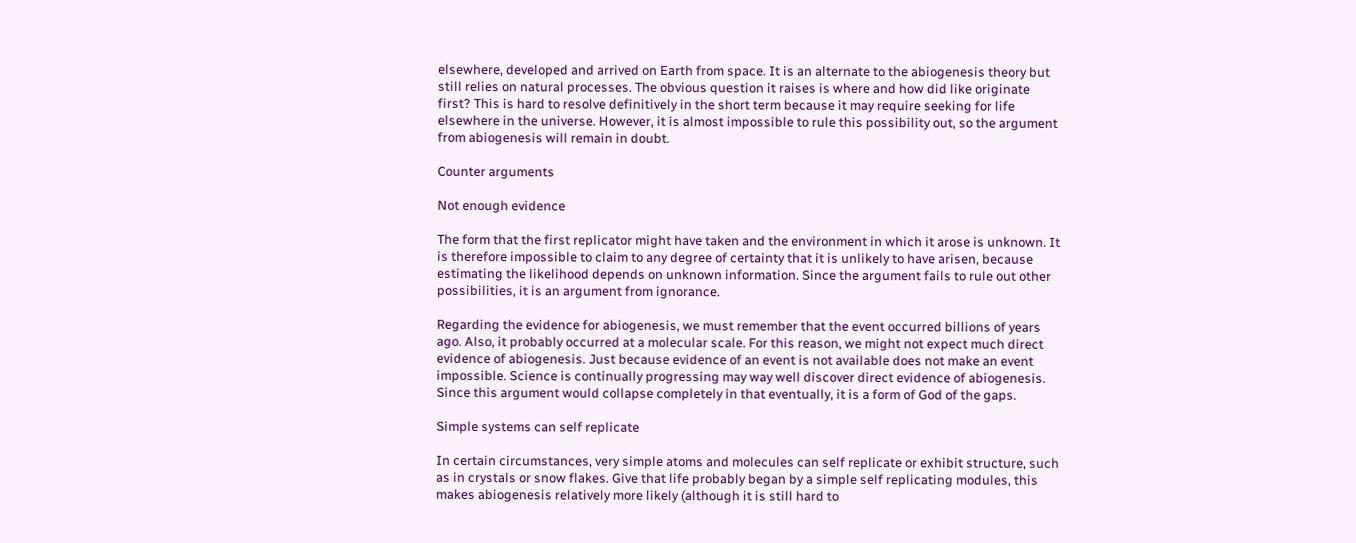elsewhere, developed and arrived on Earth from space. It is an alternate to the abiogenesis theory but still relies on natural processes. The obvious question it raises is where and how did like originate first? This is hard to resolve definitively in the short term because it may require seeking for life elsewhere in the universe. However, it is almost impossible to rule this possibility out, so the argument from abiogenesis will remain in doubt.

Counter arguments

Not enough evidence

The form that the first replicator might have taken and the environment in which it arose is unknown. It is therefore impossible to claim to any degree of certainty that it is unlikely to have arisen, because estimating the likelihood depends on unknown information. Since the argument fails to rule out other possibilities, it is an argument from ignorance.

Regarding the evidence for abiogenesis, we must remember that the event occurred billions of years ago. Also, it probably occurred at a molecular scale. For this reason, we might not expect much direct evidence of abiogenesis. Just because evidence of an event is not available does not make an event impossible. Science is continually progressing may way well discover direct evidence of abiogenesis. Since this argument would collapse completely in that eventually, it is a form of God of the gaps.

Simple systems can self replicate

In certain circumstances, very simple atoms and molecules can self replicate or exhibit structure, such as in crystals or snow flakes. Give that life probably began by a simple self replicating modules, this makes abiogenesis relatively more likely (although it is still hard to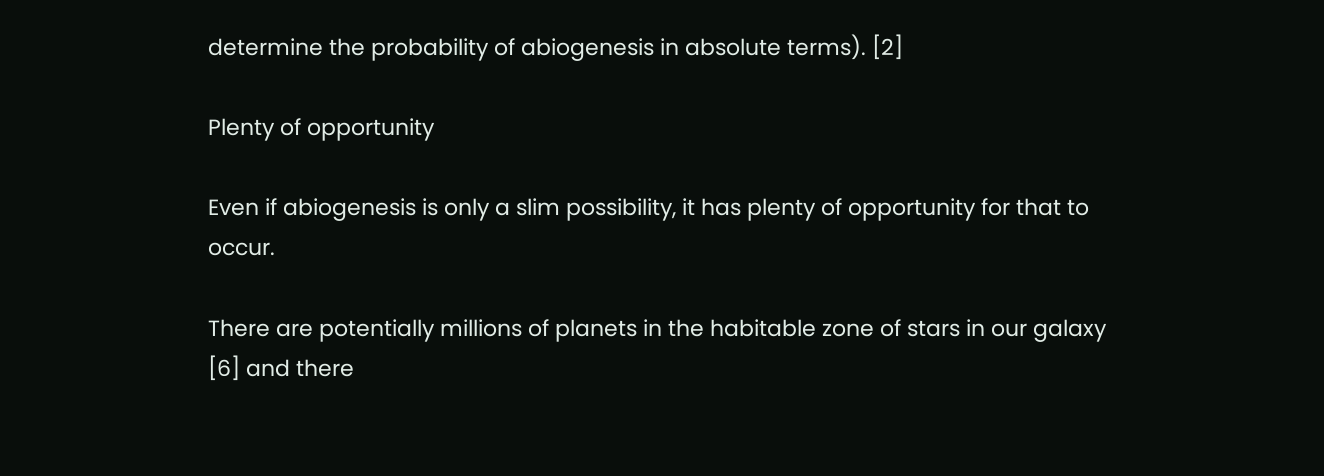determine the probability of abiogenesis in absolute terms). [2]

Plenty of opportunity

Even if abiogenesis is only a slim possibility, it has plenty of opportunity for that to occur.

There are potentially millions of planets in the habitable zone of stars in our galaxy [6] and there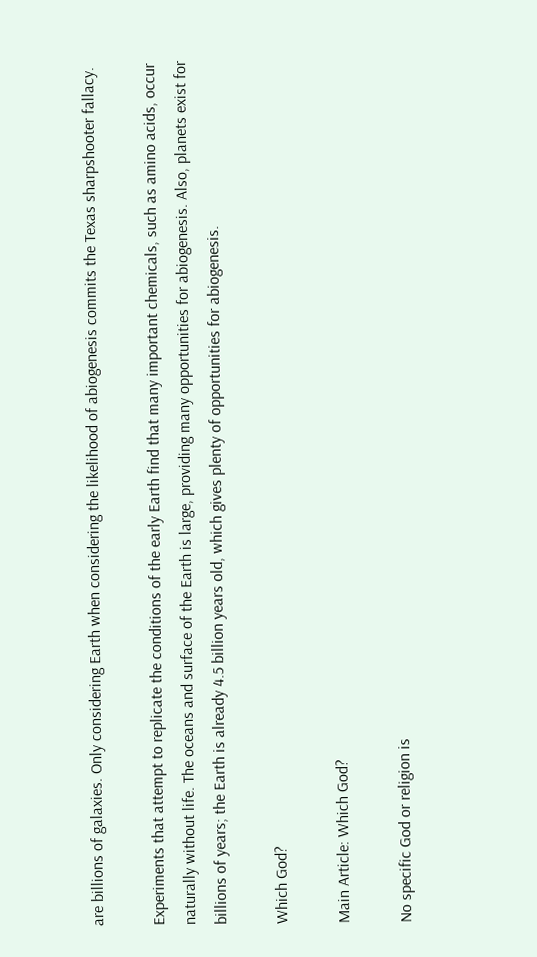are billions of galaxies. Only considering Earth when considering the likelihood of abiogenesis commits the Texas sharpshooter fallacy.

Experiments that attempt to replicate the conditions of the early Earth find that many important chemicals, such as amino acids, occur naturally without life. The oceans and surface of the Earth is large, providing many opportunities for abiogenesis. Also, planets exist for billions of years; the Earth is already 4.5 billion years old, which gives plenty of opportunities for abiogenesis.

Which God?

Main Article: Which God?

No specific God or religion is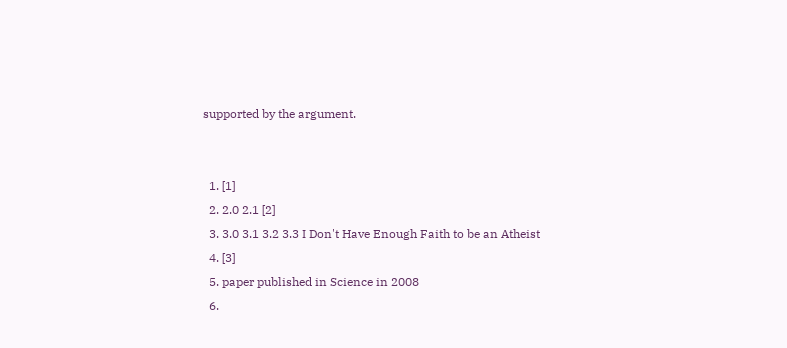supported by the argument.


  1. [1]
  2. 2.0 2.1 [2]
  3. 3.0 3.1 3.2 3.3 I Don't Have Enough Faith to be an Atheist
  4. [3]
  5. paper published in Science in 2008
  6.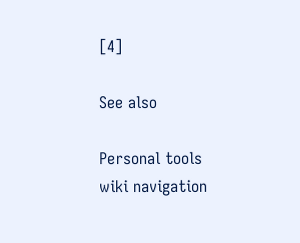[4]

See also

Personal tools
wiki navigation